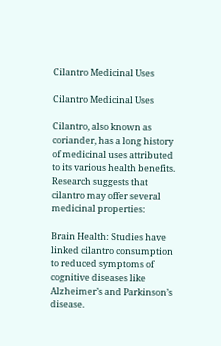Cilantro Medicinal Uses

Cilantro Medicinal Uses

Cilantro, also known as coriander, has a long history of medicinal uses attributed to its various health benefits. Research suggests that cilantro may offer several medicinal properties:

Brain Health: Studies have linked cilantro consumption to reduced symptoms of cognitive diseases like Alzheimer’s and Parkinson’s disease.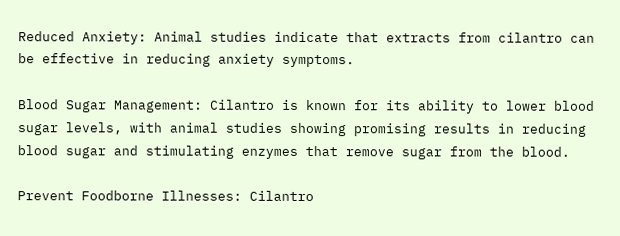Reduced Anxiety: Animal studies indicate that extracts from cilantro can be effective in reducing anxiety symptoms.

Blood Sugar Management: Cilantro is known for its ability to lower blood sugar levels, with animal studies showing promising results in reducing blood sugar and stimulating enzymes that remove sugar from the blood.

Prevent Foodborne Illnesses: Cilantro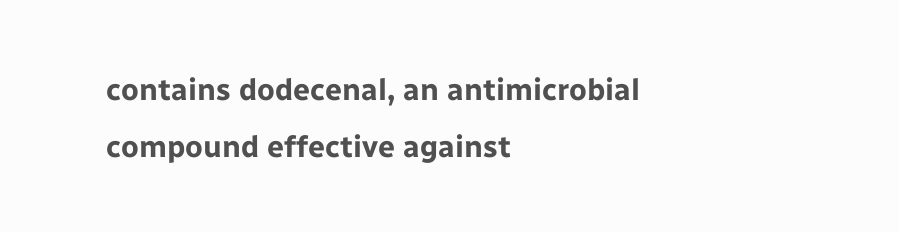contains dodecenal, an antimicrobial compound effective against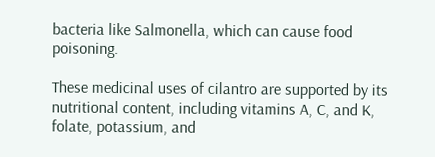bacteria like Salmonella, which can cause food poisoning.

These medicinal uses of cilantro are supported by its nutritional content, including vitamins A, C, and K, folate, potassium, and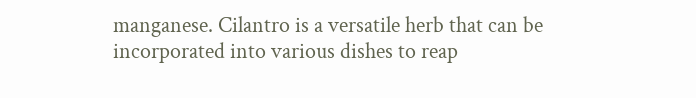manganese. Cilantro is a versatile herb that can be incorporated into various dishes to reap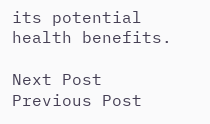its potential health benefits.

Next Post Previous Post